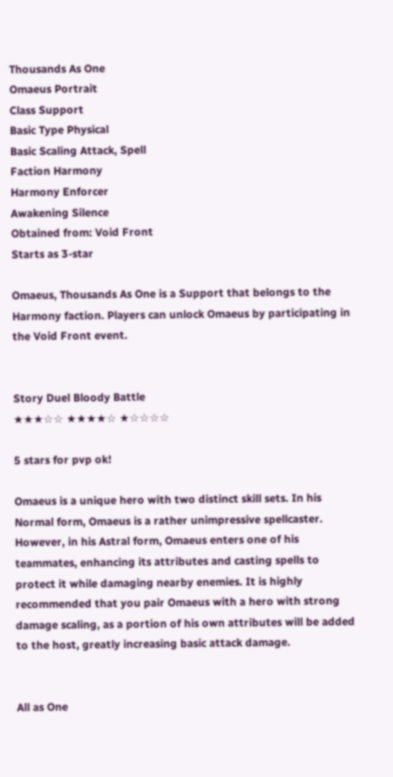Thousands As One
Omaeus Portrait
Class Support
Basic Type Physical
Basic Scaling Attack, Spell
Faction Harmony
Harmony Enforcer
Awakening Silence
Obtained from: Void Front
Starts as 3-star

Omaeus, Thousands As One is a Support that belongs to the Harmony faction. Players can unlock Omaeus by participating in the Void Front event.


Story Duel Bloody Battle
★★★☆☆ ★★★★☆ ★☆☆☆☆

5 stars for pvp ok!

Omaeus is a unique hero with two distinct skill sets. In his Normal form, Omaeus is a rather unimpressive spellcaster. However, in his Astral form, Omaeus enters one of his teammates, enhancing its attributes and casting spells to protect it while damaging nearby enemies. It is highly recommended that you pair Omaeus with a hero with strong damage scaling, as a portion of his own attributes will be added to the host, greatly increasing basic attack damage.


All as One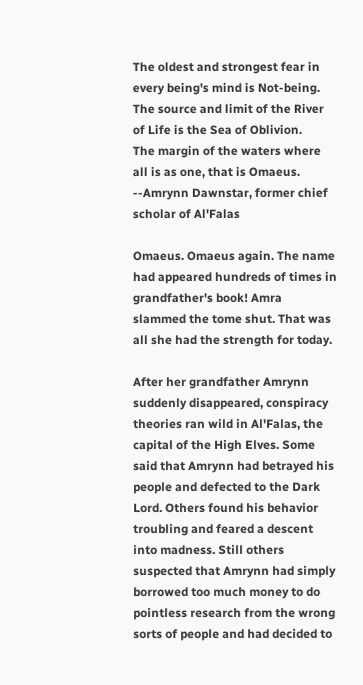The oldest and strongest fear in every being's mind is Not-being.
The source and limit of the River of Life is the Sea of Oblivion.
The margin of the waters where all is as one, that is Omaeus.
--Amrynn Dawnstar, former chief scholar of Al'Falas

Omaeus. Omaeus again. The name had appeared hundreds of times in grandfather's book! Amra slammed the tome shut. That was all she had the strength for today.

After her grandfather Amrynn suddenly disappeared, conspiracy theories ran wild in Al'Falas, the capital of the High Elves. Some said that Amrynn had betrayed his people and defected to the Dark Lord. Others found his behavior troubling and feared a descent into madness. Still others suspected that Amrynn had simply borrowed too much money to do pointless research from the wrong sorts of people and had decided to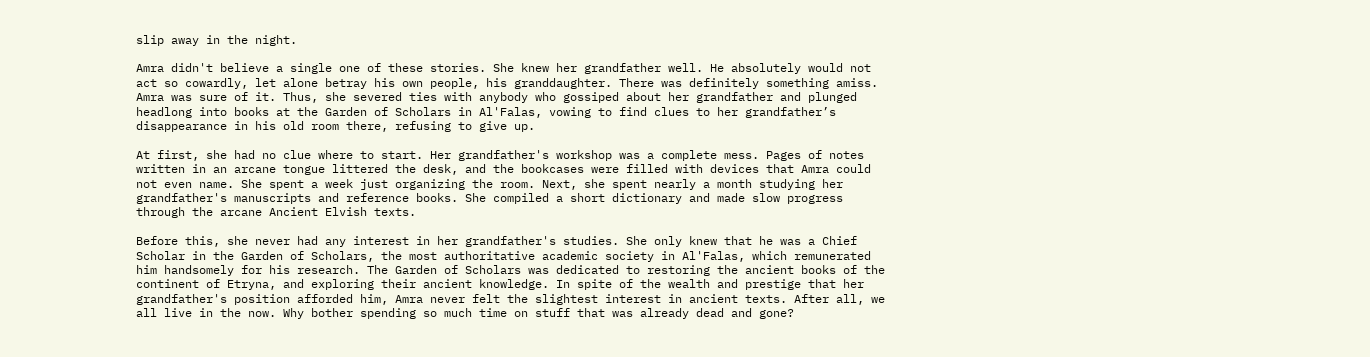slip away in the night.

Amra didn't believe a single one of these stories. She knew her grandfather well. He absolutely would not act so cowardly, let alone betray his own people, his granddaughter. There was definitely something amiss. Amra was sure of it. Thus, she severed ties with anybody who gossiped about her grandfather and plunged headlong into books at the Garden of Scholars in Al'Falas, vowing to find clues to her grandfather’s disappearance in his old room there, refusing to give up.

At first, she had no clue where to start. Her grandfather's workshop was a complete mess. Pages of notes written in an arcane tongue littered the desk, and the bookcases were filled with devices that Amra could not even name. She spent a week just organizing the room. Next, she spent nearly a month studying her grandfather's manuscripts and reference books. She compiled a short dictionary and made slow progress through the arcane Ancient Elvish texts.

Before this, she never had any interest in her grandfather's studies. She only knew that he was a Chief Scholar in the Garden of Scholars, the most authoritative academic society in Al'Falas, which remunerated him handsomely for his research. The Garden of Scholars was dedicated to restoring the ancient books of the continent of Etryna, and exploring their ancient knowledge. In spite of the wealth and prestige that her grandfather's position afforded him, Amra never felt the slightest interest in ancient texts. After all, we all live in the now. Why bother spending so much time on stuff that was already dead and gone?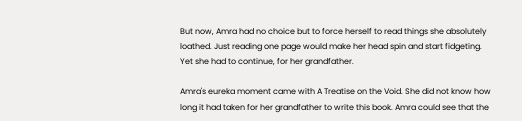But now, Amra had no choice but to force herself to read things she absolutely loathed. Just reading one page would make her head spin and start fidgeting. Yet she had to continue, for her grandfather.

Amra's eureka moment came with A Treatise on the Void. She did not know how long it had taken for her grandfather to write this book. Amra could see that the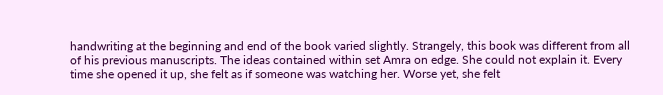handwriting at the beginning and end of the book varied slightly. Strangely, this book was different from all of his previous manuscripts. The ideas contained within set Amra on edge. She could not explain it. Every time she opened it up, she felt as if someone was watching her. Worse yet, she felt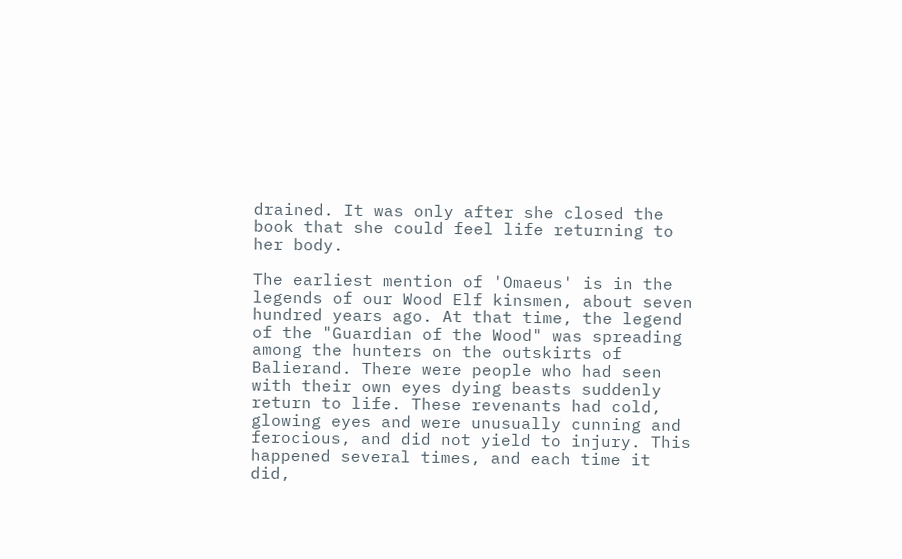drained. It was only after she closed the book that she could feel life returning to her body.

The earliest mention of 'Omaeus' is in the legends of our Wood Elf kinsmen, about seven hundred years ago. At that time, the legend of the "Guardian of the Wood" was spreading among the hunters on the outskirts of Balierand. There were people who had seen with their own eyes dying beasts suddenly return to life. These revenants had cold, glowing eyes and were unusually cunning and ferocious, and did not yield to injury. This happened several times, and each time it did,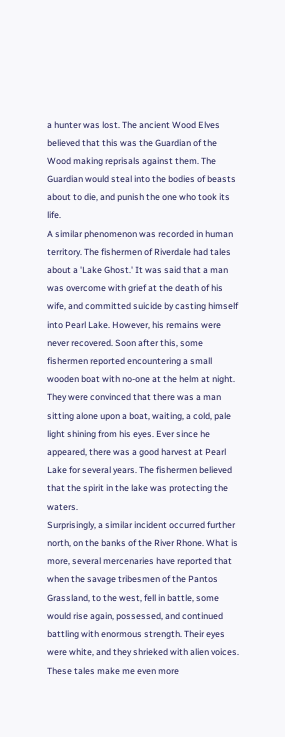a hunter was lost. The ancient Wood Elves believed that this was the Guardian of the Wood making reprisals against them. The Guardian would steal into the bodies of beasts about to die, and punish the one who took its life.
A similar phenomenon was recorded in human territory. The fishermen of Riverdale had tales about a 'Lake Ghost.' It was said that a man was overcome with grief at the death of his wife, and committed suicide by casting himself into Pearl Lake. However, his remains were never recovered. Soon after this, some fishermen reported encountering a small wooden boat with no-one at the helm at night. They were convinced that there was a man sitting alone upon a boat, waiting, a cold, pale light shining from his eyes. Ever since he appeared, there was a good harvest at Pearl Lake for several years. The fishermen believed that the spirit in the lake was protecting the waters.
Surprisingly, a similar incident occurred further north, on the banks of the River Rhone. What is more, several mercenaries have reported that when the savage tribesmen of the Pantos Grassland, to the west, fell in battle, some would rise again, possessed, and continued battling with enormous strength. Their eyes were white, and they shrieked with alien voices. These tales make me even more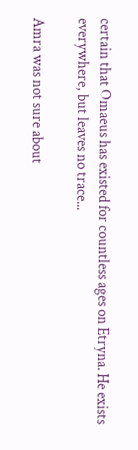certain that Omaeus has existed for countless ages on Etryna. He exists everywhere, but leaves no trace...

Amra was not sure about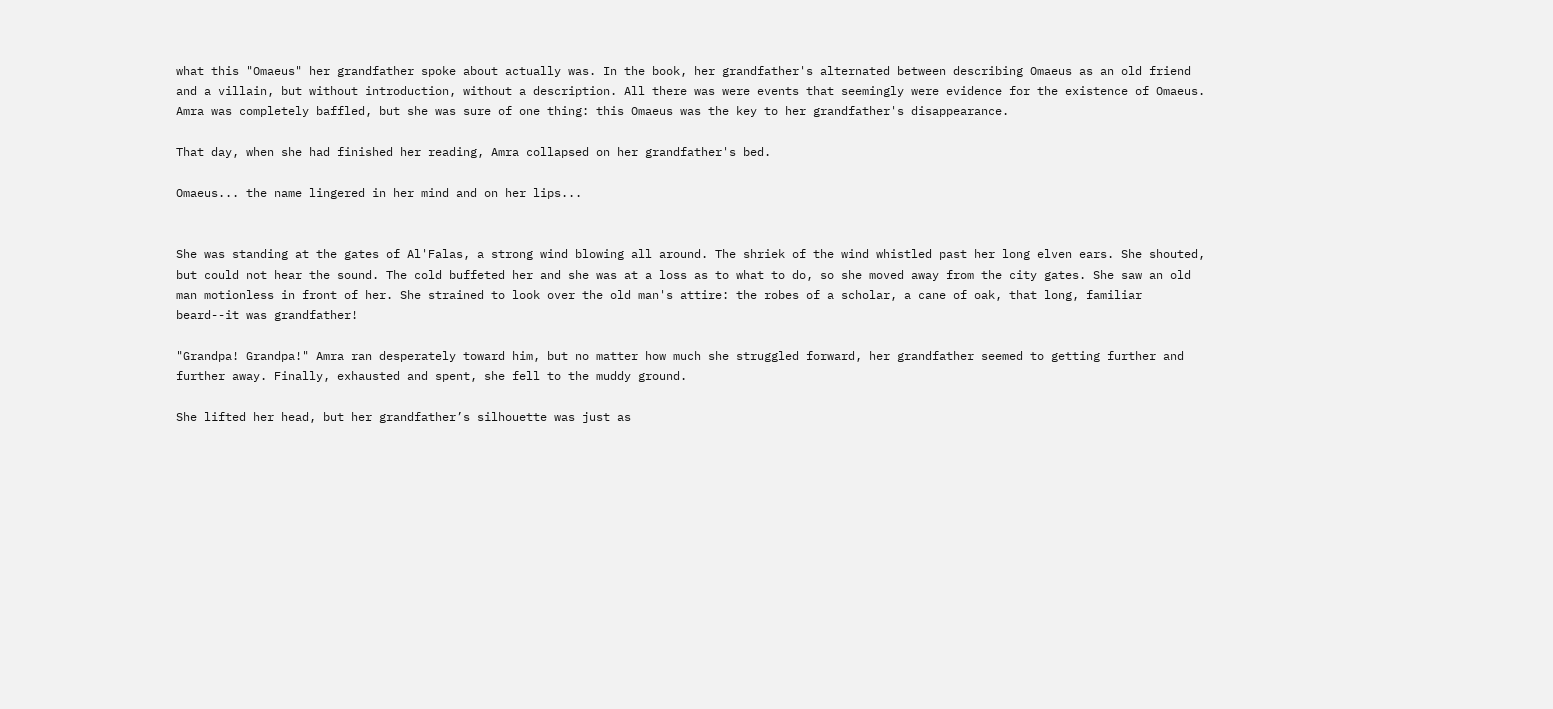what this "Omaeus" her grandfather spoke about actually was. In the book, her grandfather's alternated between describing Omaeus as an old friend and a villain, but without introduction, without a description. All there was were events that seemingly were evidence for the existence of Omaeus. Amra was completely baffled, but she was sure of one thing: this Omaeus was the key to her grandfather's disappearance.

That day, when she had finished her reading, Amra collapsed on her grandfather's bed.

Omaeus... the name lingered in her mind and on her lips...


She was standing at the gates of Al'Falas, a strong wind blowing all around. The shriek of the wind whistled past her long elven ears. She shouted, but could not hear the sound. The cold buffeted her and she was at a loss as to what to do, so she moved away from the city gates. She saw an old man motionless in front of her. She strained to look over the old man's attire: the robes of a scholar, a cane of oak, that long, familiar beard--it was grandfather!

"Grandpa! Grandpa!" Amra ran desperately toward him, but no matter how much she struggled forward, her grandfather seemed to getting further and further away. Finally, exhausted and spent, she fell to the muddy ground.

She lifted her head, but her grandfather’s silhouette was just as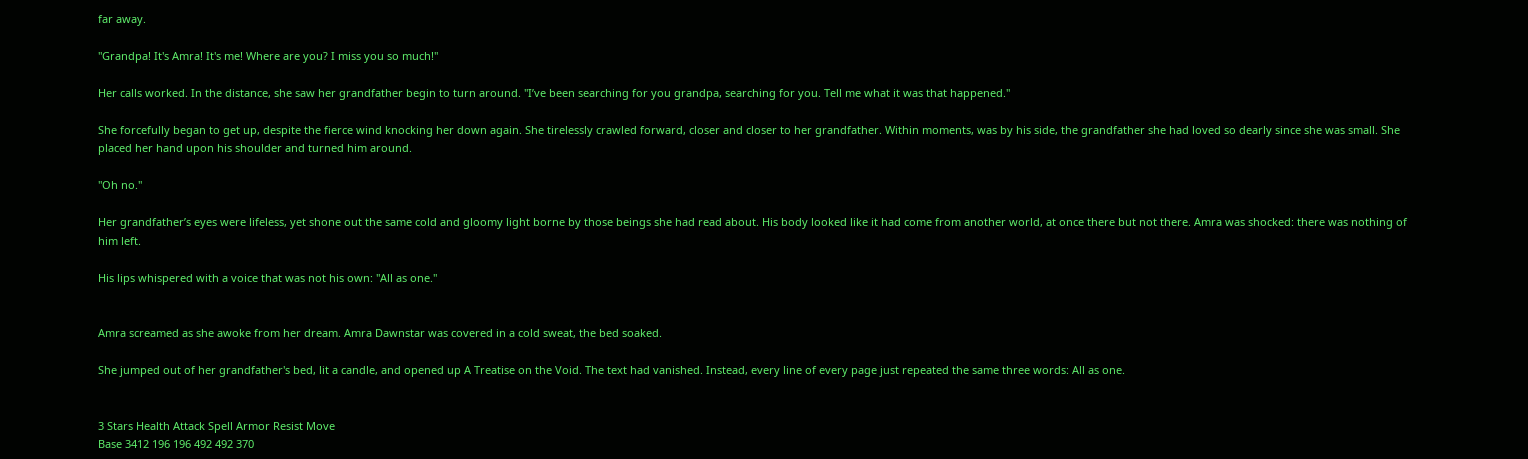far away.

"Grandpa! It's Amra! It's me! Where are you? I miss you so much!"

Her calls worked. In the distance, she saw her grandfather begin to turn around. "I’ve been searching for you grandpa, searching for you. Tell me what it was that happened."

She forcefully began to get up, despite the fierce wind knocking her down again. She tirelessly crawled forward, closer and closer to her grandfather. Within moments, was by his side, the grandfather she had loved so dearly since she was small. She placed her hand upon his shoulder and turned him around.

"Oh no."

Her grandfather’s eyes were lifeless, yet shone out the same cold and gloomy light borne by those beings she had read about. His body looked like it had come from another world, at once there but not there. Amra was shocked: there was nothing of him left.

His lips whispered with a voice that was not his own: "All as one."


Amra screamed as she awoke from her dream. Amra Dawnstar was covered in a cold sweat, the bed soaked.

She jumped out of her grandfather's bed, lit a candle, and opened up A Treatise on the Void. The text had vanished. Instead, every line of every page just repeated the same three words: All as one.


3 Stars Health Attack Spell Armor Resist Move
Base 3412 196 196 492 492 370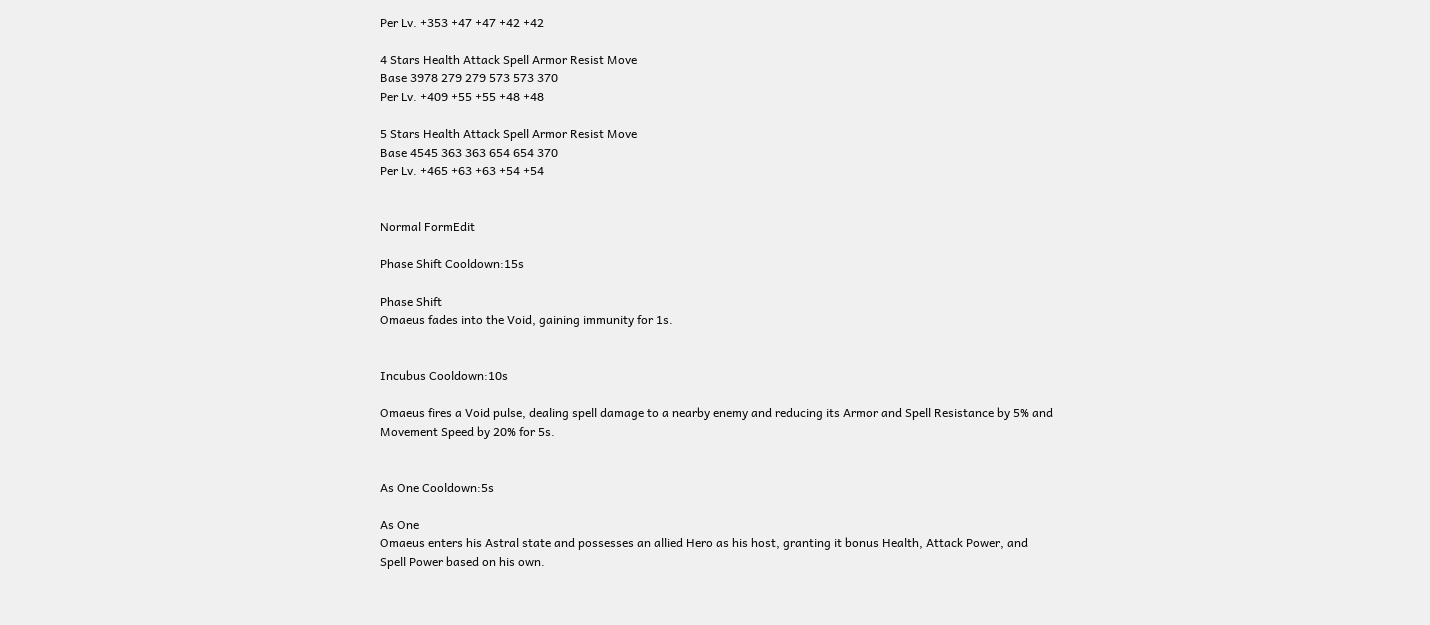Per Lv. +353 +47 +47 +42 +42

4 Stars Health Attack Spell Armor Resist Move
Base 3978 279 279 573 573 370
Per Lv. +409 +55 +55 +48 +48

5 Stars Health Attack Spell Armor Resist Move
Base 4545 363 363 654 654 370
Per Lv. +465 +63 +63 +54 +54


Normal FormEdit

Phase Shift Cooldown:15s

Phase Shift
Omaeus fades into the Void, gaining immunity for 1s.


Incubus Cooldown:10s

Omaeus fires a Void pulse, dealing spell damage to a nearby enemy and reducing its Armor and Spell Resistance by 5% and Movement Speed by 20% for 5s.


As One Cooldown:5s

As One
Omaeus enters his Astral state and possesses an allied Hero as his host, granting it bonus Health, Attack Power, and Spell Power based on his own.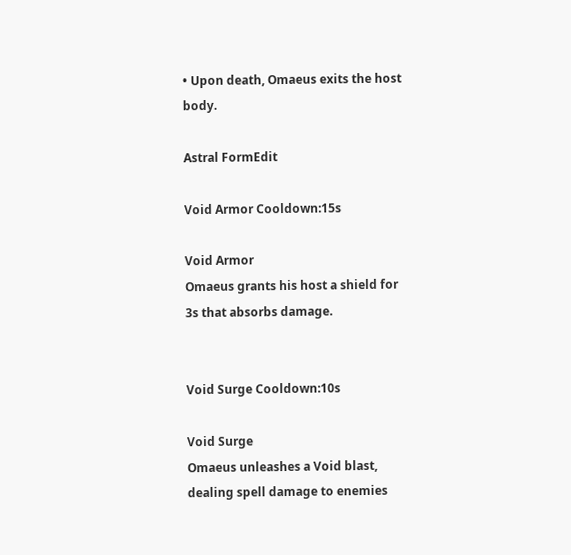• Upon death, Omaeus exits the host body.

Astral FormEdit

Void Armor Cooldown:15s

Void Armor
Omaeus grants his host a shield for 3s that absorbs damage.


Void Surge Cooldown:10s

Void Surge
Omaeus unleashes a Void blast, dealing spell damage to enemies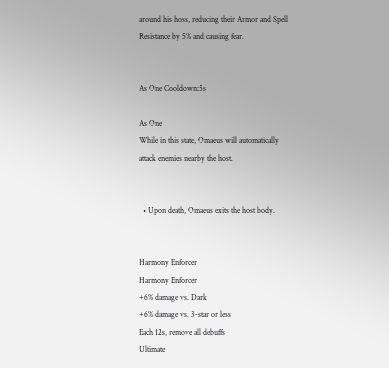around his hoss, reducing their Armor and Spell Resistance by 5% and causing fear.


As One Cooldown:5s

As One
While in this state, Omaeus will automatically attack enemies nearby the host.


  • Upon death, Omaeus exits the host body.


Harmony Enforcer
Harmony Enforcer
+6% damage vs. Dark
+6% damage vs. 3-star or less
Each 12s, remove all debuffs
Ultimate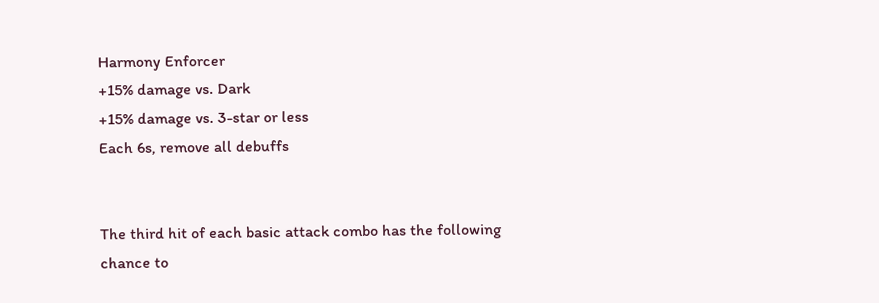Harmony Enforcer
+15% damage vs. Dark
+15% damage vs. 3-star or less
Each 6s, remove all debuffs


The third hit of each basic attack combo has the following chance to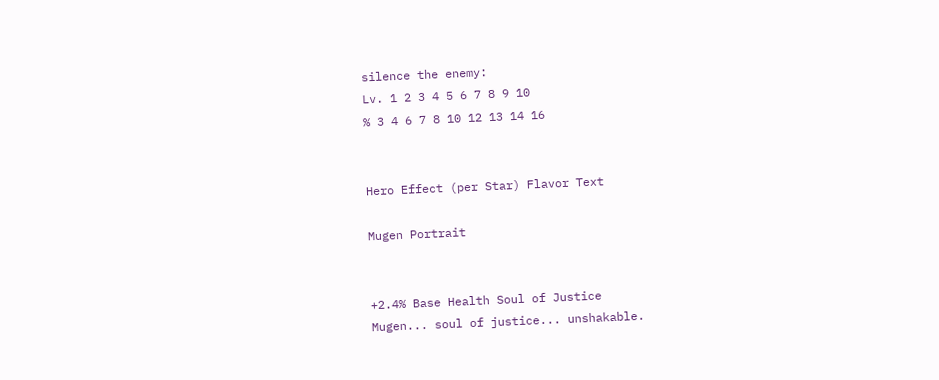silence the enemy:
Lv. 1 2 3 4 5 6 7 8 9 10
% 3 4 6 7 8 10 12 13 14 16


Hero Effect (per Star) Flavor Text

Mugen Portrait


+2.4% Base Health Soul of Justice
Mugen... soul of justice... unshakable.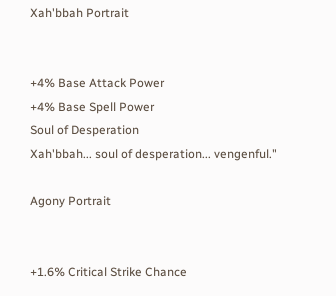Xah'bbah Portrait


+4% Base Attack Power
+4% Base Spell Power
Soul of Desperation
Xah'bbah... soul of desperation... vengenful."

Agony Portrait


+1.6% Critical Strike Chance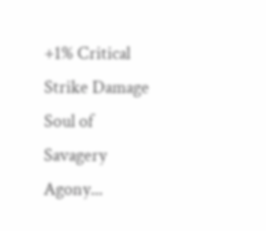+1% Critical Strike Damage
Soul of Savagery
Agony...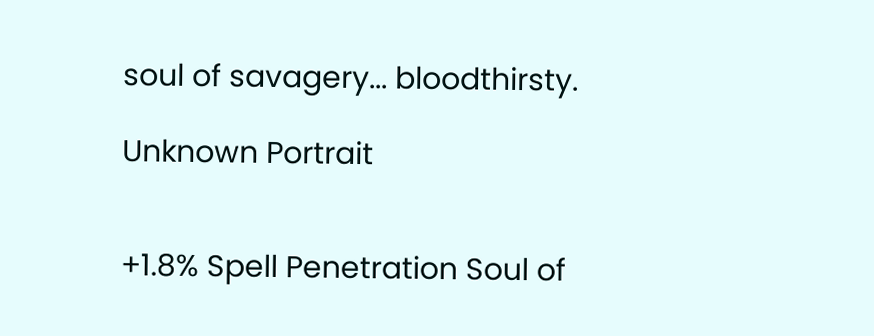soul of savagery... bloodthirsty.

Unknown Portrait


+1.8% Spell Penetration Soul of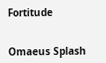Fortitude


Omaeus Splash